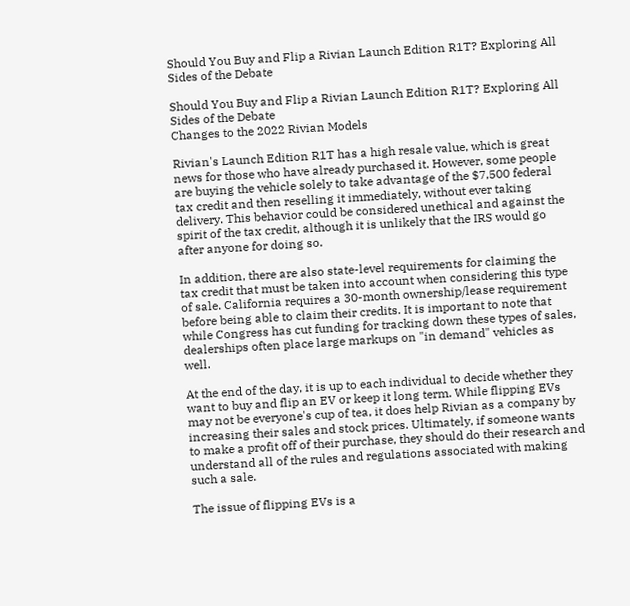Should You Buy and Flip a Rivian Launch Edition R1T? Exploring All Sides of the Debate

Should You Buy and Flip a Rivian Launch Edition R1T? Exploring All Sides of the Debate
Changes to the 2022 Rivian Models

Rivian's Launch Edition R1T has a high resale value, which is great news for those who have already purchased it. However, some people are buying the vehicle solely to take advantage of the $7,500 federal tax credit and then reselling it immediately, without ever taking delivery. This behavior could be considered unethical and against the spirit of the tax credit, although it is unlikely that the IRS would go after anyone for doing so.

In addition, there are also state-level requirements for claiming the tax credit that must be taken into account when considering this type of sale. California requires a 30-month ownership/lease requirement before being able to claim their credits. It is important to note that while Congress has cut funding for tracking down these types of sales, dealerships often place large markups on "in demand" vehicles as well.

At the end of the day, it is up to each individual to decide whether they want to buy and flip an EV or keep it long term. While flipping EVs may not be everyone's cup of tea, it does help Rivian as a company by increasing their sales and stock prices. Ultimately, if someone wants to make a profit off of their purchase, they should do their research and understand all of the rules and regulations associated with making such a sale.

The issue of flipping EVs is a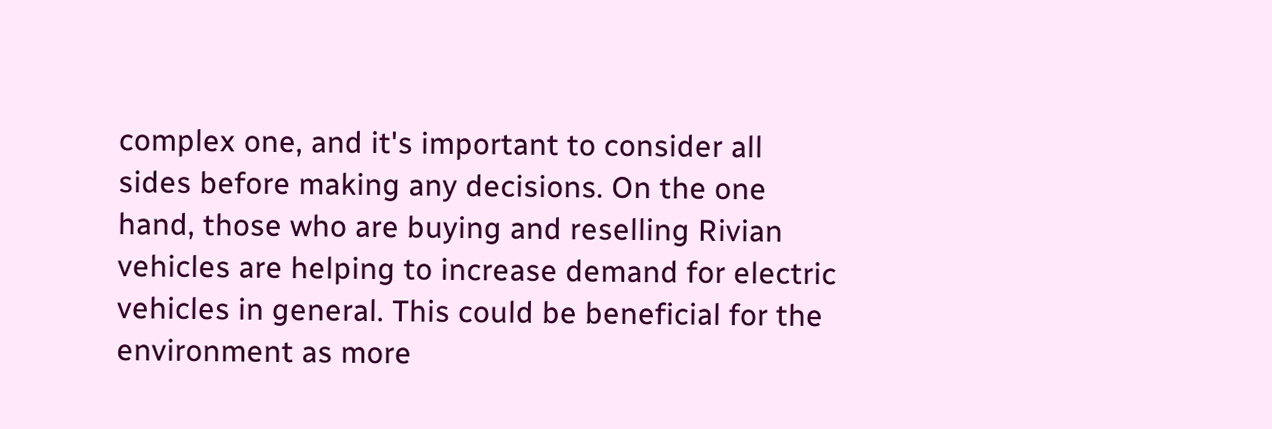complex one, and it's important to consider all sides before making any decisions. On the one hand, those who are buying and reselling Rivian vehicles are helping to increase demand for electric vehicles in general. This could be beneficial for the environment as more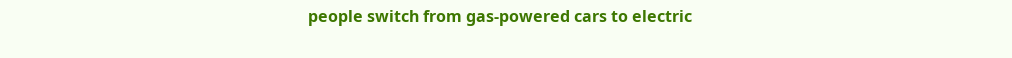people switch from gas-powered cars to electric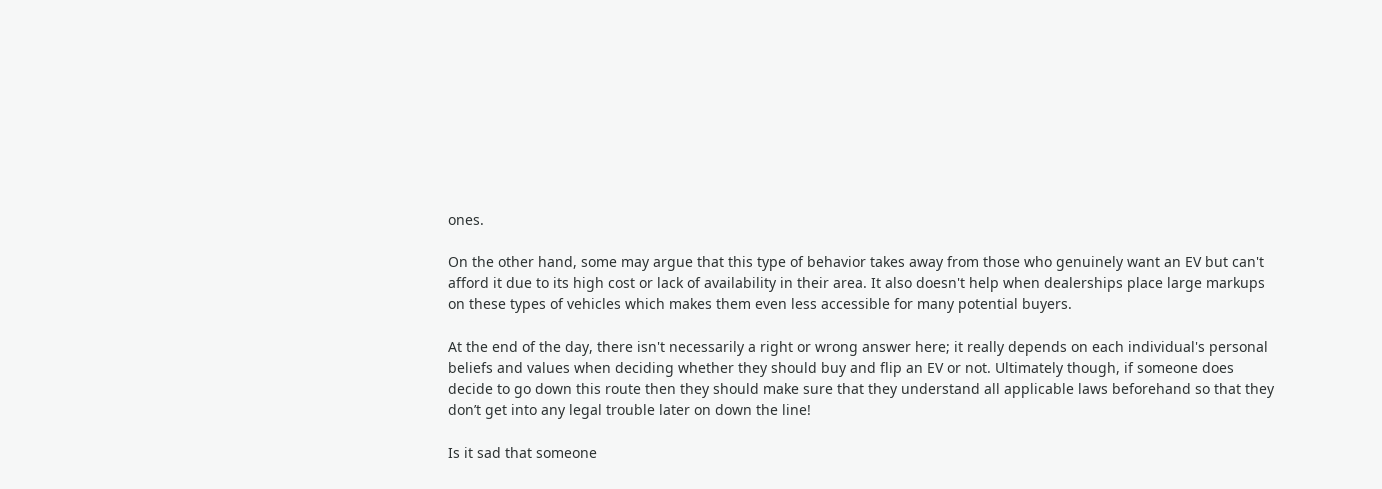ones.

On the other hand, some may argue that this type of behavior takes away from those who genuinely want an EV but can't afford it due to its high cost or lack of availability in their area. It also doesn't help when dealerships place large markups on these types of vehicles which makes them even less accessible for many potential buyers.

At the end of the day, there isn't necessarily a right or wrong answer here; it really depends on each individual's personal beliefs and values when deciding whether they should buy and flip an EV or not. Ultimately though, if someone does decide to go down this route then they should make sure that they understand all applicable laws beforehand so that they don’t get into any legal trouble later on down the line!

Is it sad that someone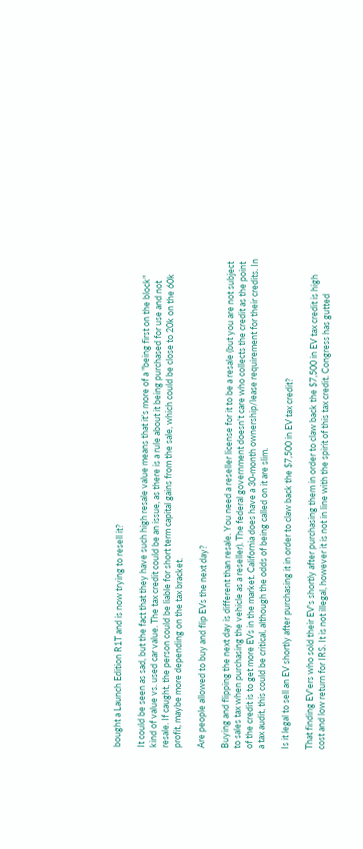bought a Launch Edition R1T and is now trying to resell it?

It could be seen as sad, but the fact that they have such high resale value means that it's more of a "being first on the block" kind of value vs. used car value. The tax credit could be an issue, as there is a rule about it being purchased for use and not resale. If caught, the person could be liable for short term capital gains from the sale, which could be close to 20k on the 60k profit, maybe more depending on the tax bracket.

Are people allowed to buy and flip EVs the next day?

Buying and flipping the next day is different than resale. You need a reseller license for it to be a resale (but you are not subject to sales tax when purchasing the vehicle as a reseller). The federal government doesn't care who collects the credit as the point of the credit is to get more EVs in the market. California does have a 30-month ownership/lease requirement for their credits. In a tax audit, this could be critical, although the odds of being called on it are slim.

Is it legal to sell an EV shortly after purchasing it in order to claw back the $7,500 in EV tax credit?

That finding EV'ers who sold their EV's shortly after purchasing them in order to claw back the $7,500 in EV tax credit is high cost and low return for IRS. It is not illegal, however it is not in line with the spirit of this tax credit. Congress has gutted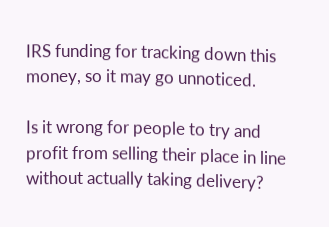IRS funding for tracking down this money, so it may go unnoticed.

Is it wrong for people to try and profit from selling their place in line without actually taking delivery?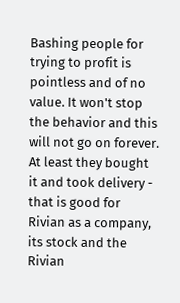Bashing people for trying to profit is pointless and of no value. It won't stop the behavior and this will not go on forever. At least they bought it and took delivery - that is good for Rivian as a company, its stock and the Rivian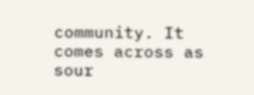community. It comes across as sour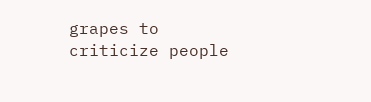grapes to criticize people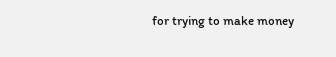for trying to make money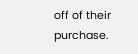off of their purchase.